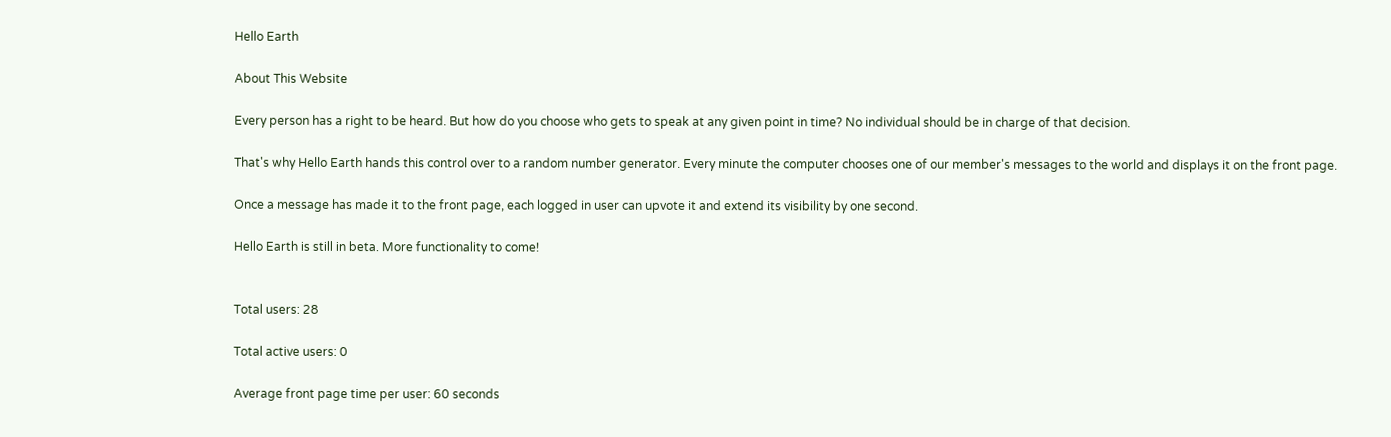Hello Earth

About This Website

Every person has a right to be heard. But how do you choose who gets to speak at any given point in time? No individual should be in charge of that decision.

That's why Hello Earth hands this control over to a random number generator. Every minute the computer chooses one of our member's messages to the world and displays it on the front page.

Once a message has made it to the front page, each logged in user can upvote it and extend its visibility by one second.

Hello Earth is still in beta. More functionality to come!


Total users: 28

Total active users: 0

Average front page time per user: 60 seconds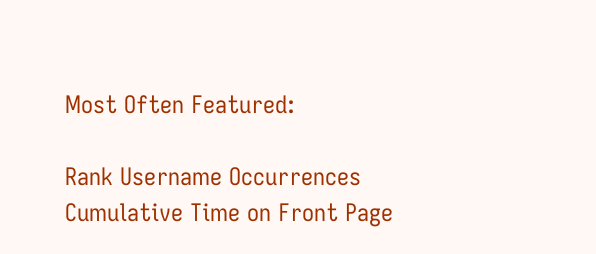Most Often Featured:

Rank Username Occurrences Cumulative Time on Front Page